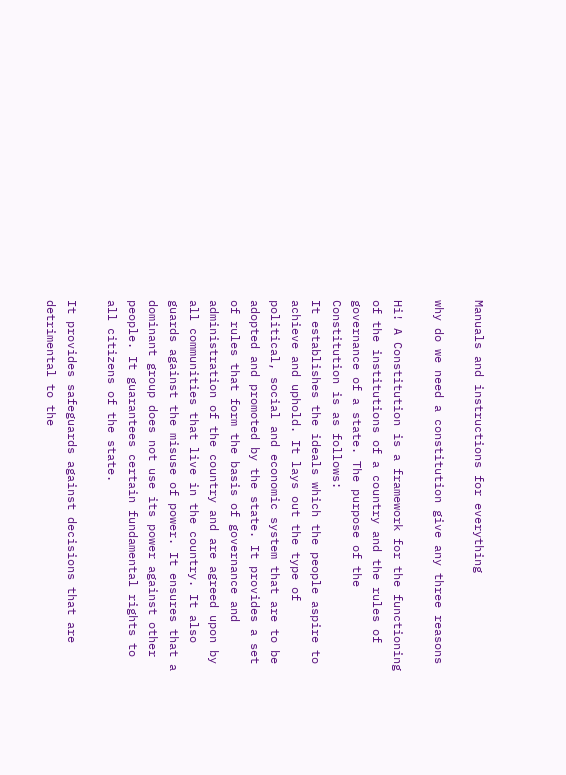Manuals and instructions for everything

why do we need a constitution give any three reasons

Hi! A Constitution is a framework for the functioning of the institutions of a country and the rules of governance of a state. The purpose of the Constitution is as follows:
It establishes the ideals which the people aspire to achieve and uphold. It lays out the type of political, social and economic system that are to be adopted and promoted by the state. It provides a set of rules that form the basis of governance and administration of the country and are agreed upon by all communities that live in the country. It also guards against the misuse of power. It ensures that a dominant group does not use its power against other people. It guarantees certain fundamental rights to all citizens of the state.

It provides safeguards against decisions that are detrimental to the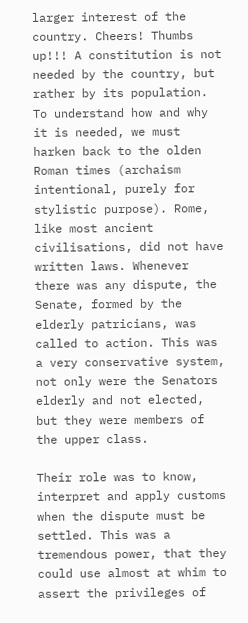larger interest of the country. Cheers! Thumbs up!!! A constitution is not needed by the country, but rather by its population. To understand how and why it is needed, we must harken back to the olden Roman times (archaism intentional, purely for stylistic purpose). Rome, like most ancient civilisations, did not have written laws. Whenever there was any dispute, the Senate, formed by the elderly patricians, was called to action. This was a very conservative system, not only were the Senators elderly and not elected, but they were members of the upper class.

Their role was to know, interpret and apply customs when the dispute must be settled. This was a tremendous power, that they could use almost at whim to assert the privileges of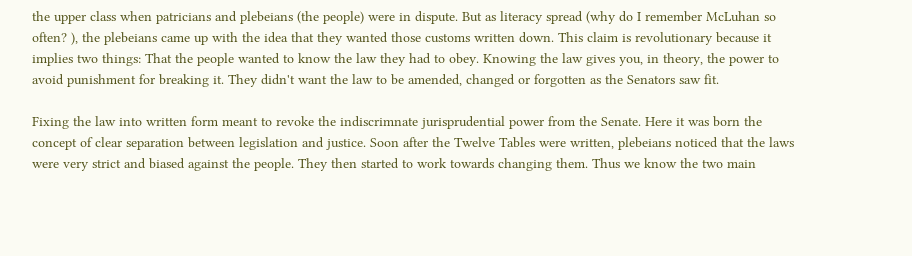the upper class when patricians and plebeians (the people) were in dispute. But as literacy spread (why do I remember McLuhan so often? ), the plebeians came up with the idea that they wanted those customs written down. This claim is revolutionary because it implies two things: That the people wanted to know the law they had to obey. Knowing the law gives you, in theory, the power to avoid punishment for breaking it. They didn't want the law to be amended, changed or forgotten as the Senators saw fit.

Fixing the law into written form meant to revoke the indiscrimnate jurisprudential power from the Senate. Here it was born the concept of clear separation between legislation and justice. Soon after the Twelve Tables were written, plebeians noticed that the laws were very strict and biased against the people. They then started to work towards changing them. Thus we know the two main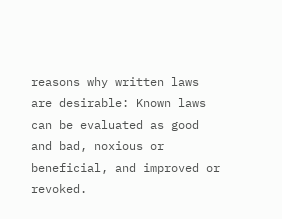reasons why written laws are desirable: Known laws can be evaluated as good and bad, noxious or beneficial, and improved or revoked.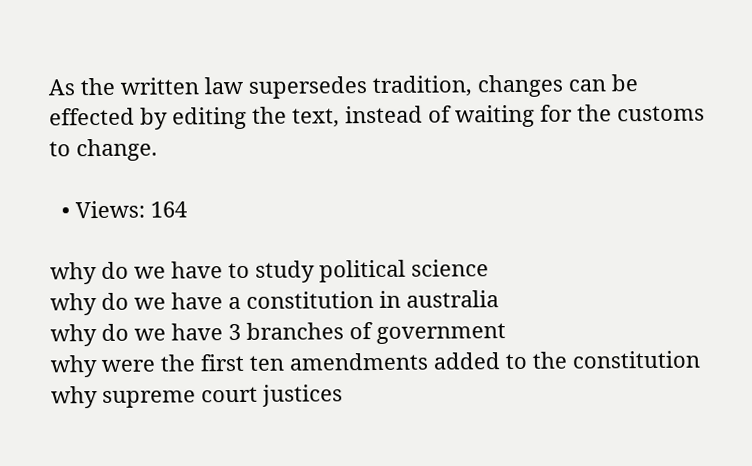As the written law supersedes tradition, changes can be effected by editing the text, instead of waiting for the customs to change.

  • Views: 164

why do we have to study political science
why do we have a constitution in australia
why do we have 3 branches of government
why were the first ten amendments added to the constitution
why supreme court justices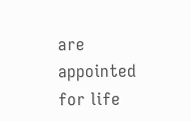are appointed for life